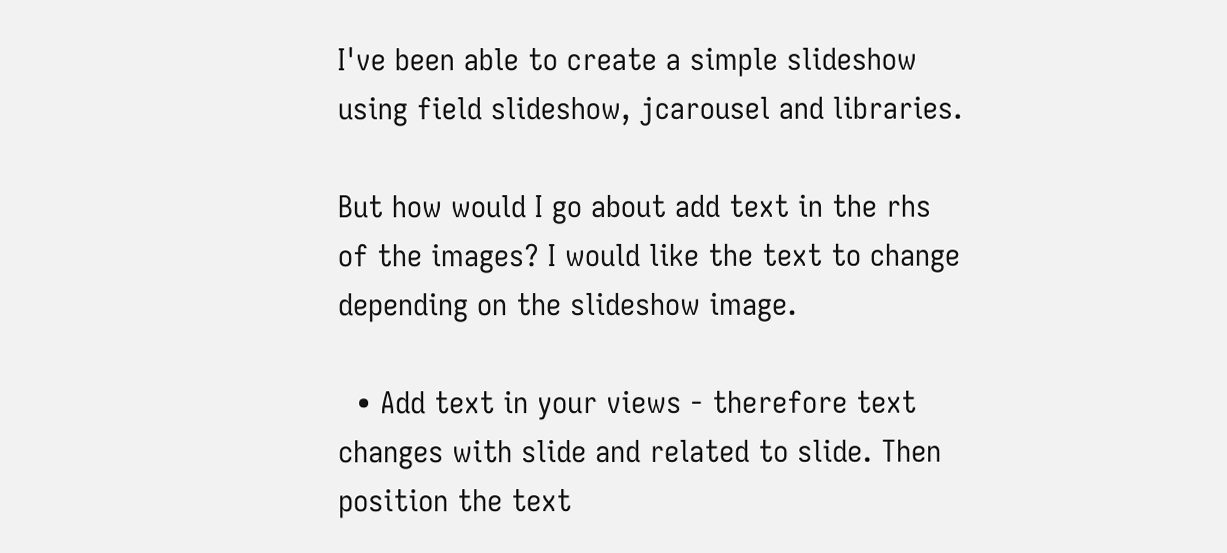I've been able to create a simple slideshow using field slideshow, jcarousel and libraries.

But how would I go about add text in the rhs of the images? I would like the text to change depending on the slideshow image.

  • Add text in your views - therefore text changes with slide and related to slide. Then position the text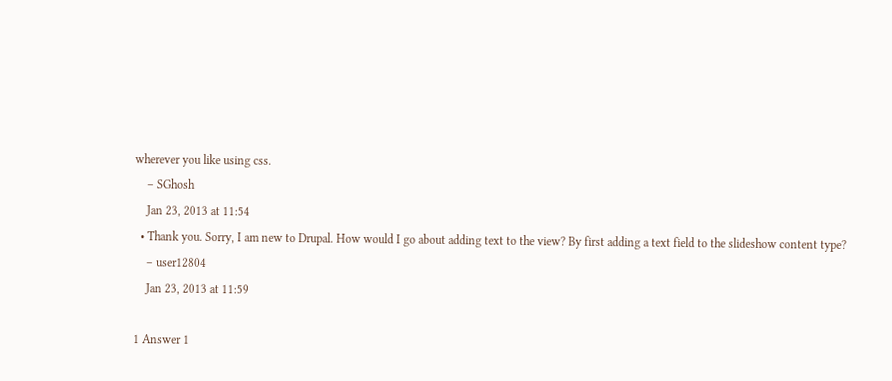wherever you like using css.
    – SGhosh
    Jan 23, 2013 at 11:54
  • Thank you. Sorry, I am new to Drupal. How would I go about adding text to the view? By first adding a text field to the slideshow content type?
    – user12804
    Jan 23, 2013 at 11:59

1 Answer 1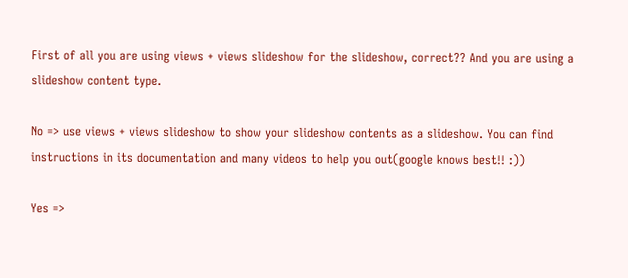First of all you are using views + views slideshow for the slideshow, correct?? And you are using a slideshow content type.

No => use views + views slideshow to show your slideshow contents as a slideshow. You can find instructions in its documentation and many videos to help you out(google knows best!! :))

Yes =>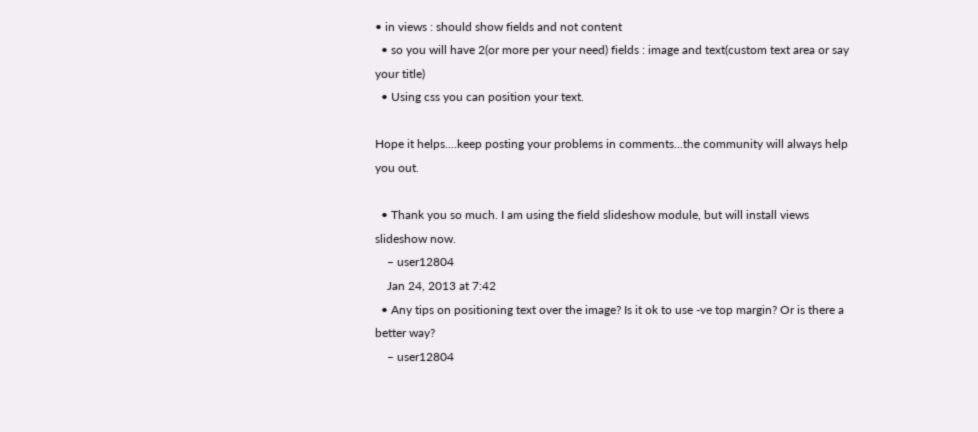• in views : should show fields and not content
  • so you will have 2(or more per your need) fields : image and text(custom text area or say your title)
  • Using css you can position your text.

Hope it helps....keep posting your problems in comments...the community will always help you out.

  • Thank you so much. I am using the field slideshow module, but will install views slideshow now.
    – user12804
    Jan 24, 2013 at 7:42
  • Any tips on positioning text over the image? Is it ok to use -ve top margin? Or is there a better way?
    – user12804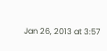Jan 26, 2013 at 3:57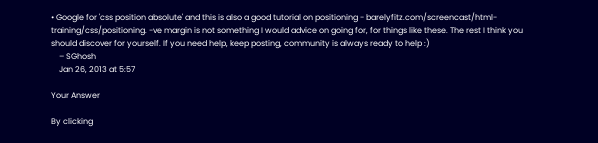• Google for 'css position absolute' and this is also a good tutorial on positioning - barelyfitz.com/screencast/html-training/css/positioning. -ve margin is not something I would advice on going for, for things like these. The rest I think you should discover for yourself. If you need help, keep posting, community is always ready to help :)
    – SGhosh
    Jan 26, 2013 at 5:57

Your Answer

By clicking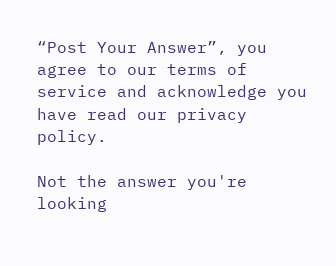“Post Your Answer”, you agree to our terms of service and acknowledge you have read our privacy policy.

Not the answer you're looking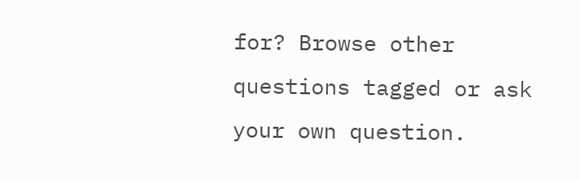for? Browse other questions tagged or ask your own question.